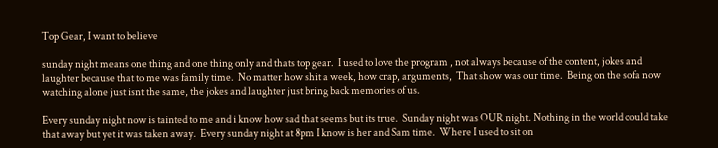Top Gear, I want to believe

sunday night means one thing and one thing only and thats top gear.  I used to love the program , not always because of the content, jokes and laughter because that to me was family time.  No matter how shit a week, how crap, arguments,  That show was our time.  Being on the sofa now watching alone just isnt the same, the jokes and laughter just bring back memories of us.

Every sunday night now is tainted to me and i know how sad that seems but its true.  Sunday night was OUR night. Nothing in the world could take that away but yet it was taken away.  Every sunday night at 8pm I know is her and Sam time.  Where I used to sit on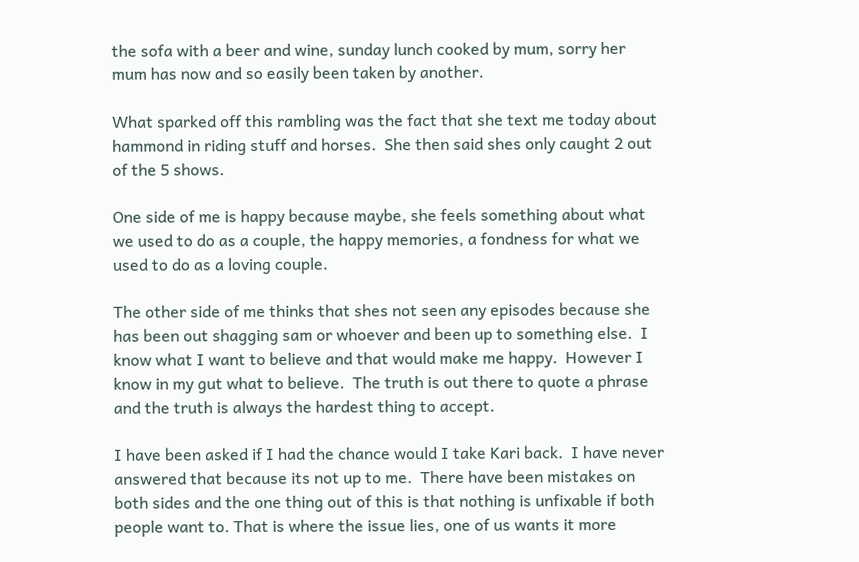the sofa with a beer and wine, sunday lunch cooked by mum, sorry her mum has now and so easily been taken by another.

What sparked off this rambling was the fact that she text me today about hammond in riding stuff and horses.  She then said shes only caught 2 out of the 5 shows.

One side of me is happy because maybe, she feels something about what we used to do as a couple, the happy memories, a fondness for what we used to do as a loving couple.

The other side of me thinks that shes not seen any episodes because she has been out shagging sam or whoever and been up to something else.  I know what I want to believe and that would make me happy.  However I know in my gut what to believe.  The truth is out there to quote a phrase and the truth is always the hardest thing to accept.

I have been asked if I had the chance would I take Kari back.  I have never answered that because its not up to me.  There have been mistakes on both sides and the one thing out of this is that nothing is unfixable if both people want to. That is where the issue lies, one of us wants it more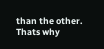than the other. Thats why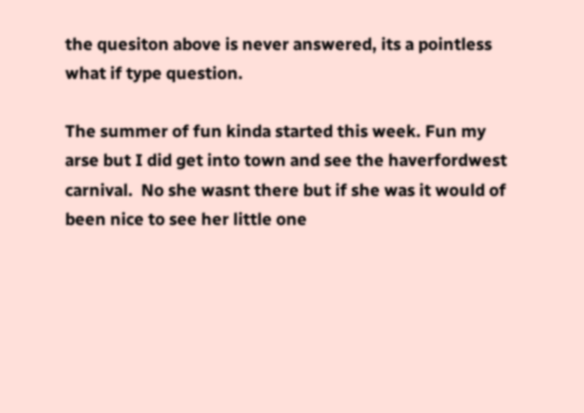the quesiton above is never answered, its a pointless what if type question.

The summer of fun kinda started this week. Fun my arse but I did get into town and see the haverfordwest carnival.  No she wasnt there but if she was it would of been nice to see her little one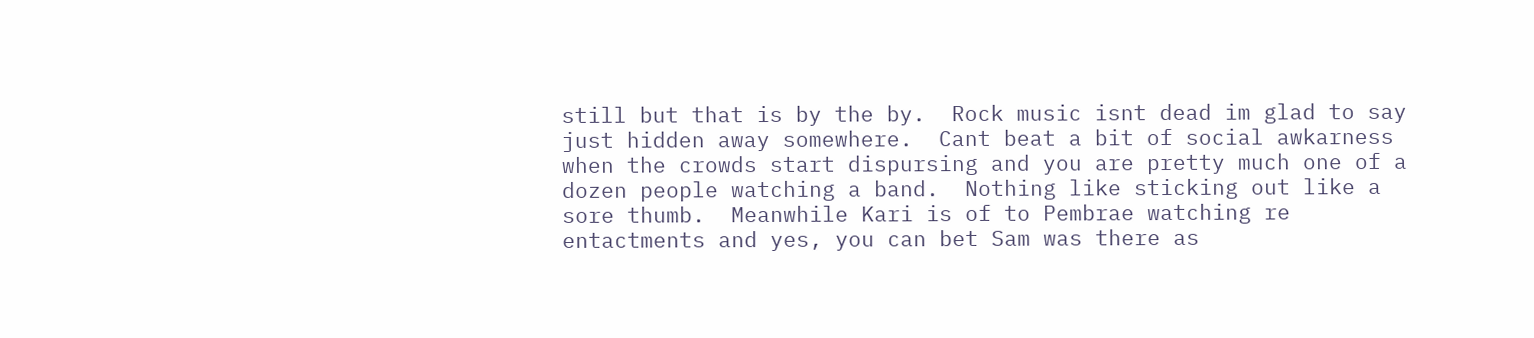still but that is by the by.  Rock music isnt dead im glad to say just hidden away somewhere.  Cant beat a bit of social awkarness when the crowds start dispursing and you are pretty much one of a dozen people watching a band.  Nothing like sticking out like a sore thumb.  Meanwhile Kari is of to Pembrae watching re entactments and yes, you can bet Sam was there as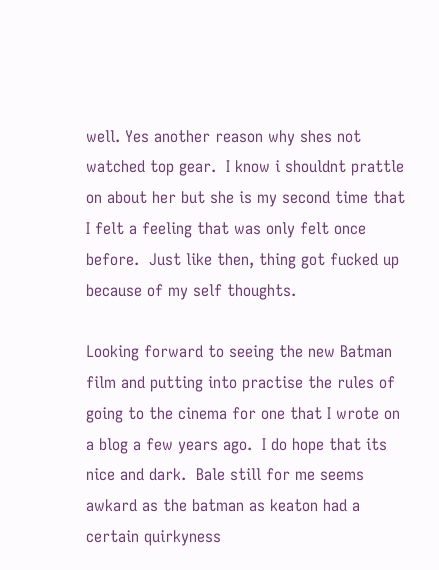well. Yes another reason why shes not watched top gear.  I know i shouldnt prattle on about her but she is my second time that I felt a feeling that was only felt once before.  Just like then, thing got fucked up because of my self thoughts.

Looking forward to seeing the new Batman film and putting into practise the rules of going to the cinema for one that I wrote on a blog a few years ago.  I do hope that its nice and dark.  Bale still for me seems awkard as the batman as keaton had a certain quirkyness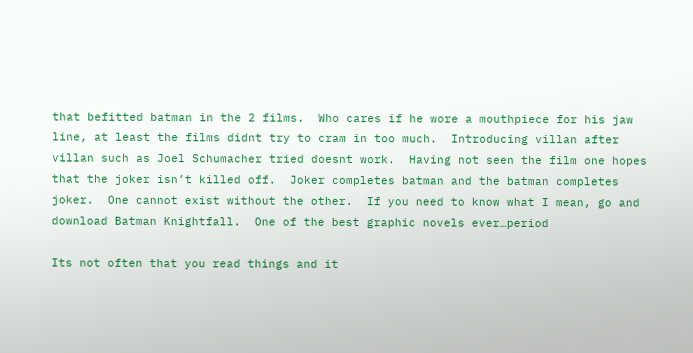that befitted batman in the 2 films.  Who cares if he wore a mouthpiece for his jaw line, at least the films didnt try to cram in too much.  Introducing villan after villan such as Joel Schumacher tried doesnt work.  Having not seen the film one hopes that the joker isn’t killed off.  Joker completes batman and the batman completes joker.  One cannot exist without the other.  If you need to know what I mean, go and download Batman Knightfall.  One of the best graphic novels ever…period

Its not often that you read things and it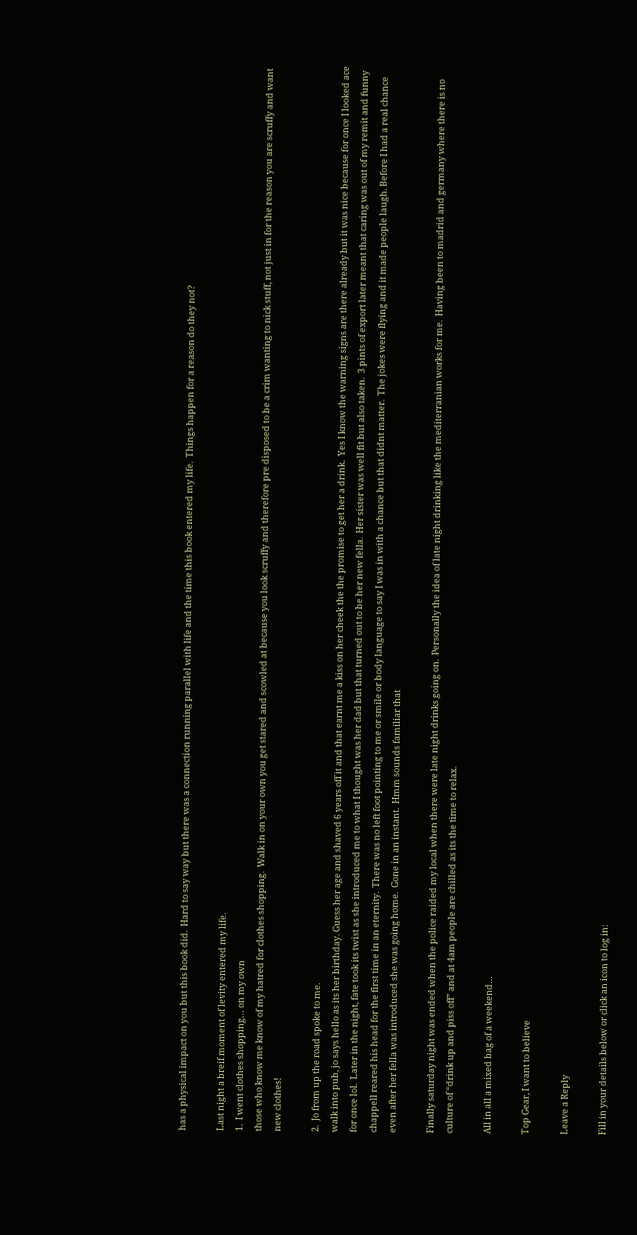has a physical impact on you but this book did.  Hard to say way but there was a connection running parallel with life and the time this book entered my life.  Things happen for a reason do they not?

Last night a breif moment of levity entered my life.
1.  I went clothes shopping… on my own
those who know me know of my hatred for clothes shopping.  Walk in on your own you get stared and scowled at because you look scruffy and therefore pre disposed to be a crim wanting to nick stuff, not just in for the reason you are scruffy and want new clothes!

2.  Jo from up the road spoke to me.
walk into pub, jo says hello as its her birthday. Guess her age and shaved 6 years off it and that earnt me a kiss on her cheek the the promise to get her a drink.  Yes I know the warning signs are there already but it was nice because for once I looked ace for once lol.  Later in the night, fate took its twist as she introduced me to what I thought was her dad but that turned out to be her new fella.  Her sister was well fit but also taken.  3 pints of export later meant that caring was out of my remit and funny chappell reared his head for the first time in an eternity.  There was no left foot pointing to me or smile or body language to say I was in with a chance but that didnt matter.  The jokes were flying and it made people laugh. Before I had a real chance even after her fella was introduced she was going home.  Gone in an instant.  Hmm sounds familiar that

Finally saturday night was ended when the police raided my local when there were late night drinks going on.  Personally the idea of late night drinking like the mediterranian works for me.  Having been to madrid and germany where there is no culture of “drink up and piss off” and at 4am people are chilled as its the time to relax.

All in all a mixed bag of a weekend…

Top Gear, I want to believe

Leave a Reply

Fill in your details below or click an icon to log in: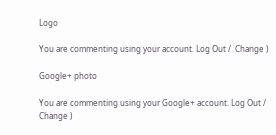Logo

You are commenting using your account. Log Out /  Change )

Google+ photo

You are commenting using your Google+ account. Log Out /  Change )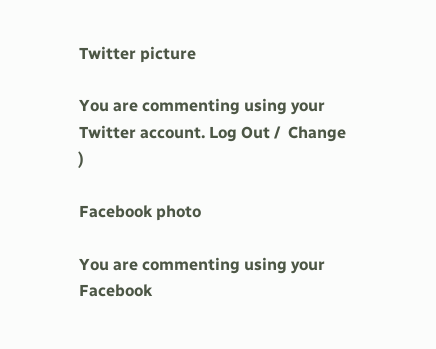Twitter picture

You are commenting using your Twitter account. Log Out /  Change )

Facebook photo

You are commenting using your Facebook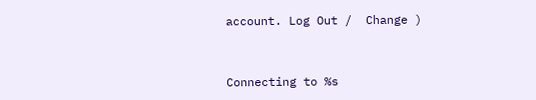account. Log Out /  Change )


Connecting to %s